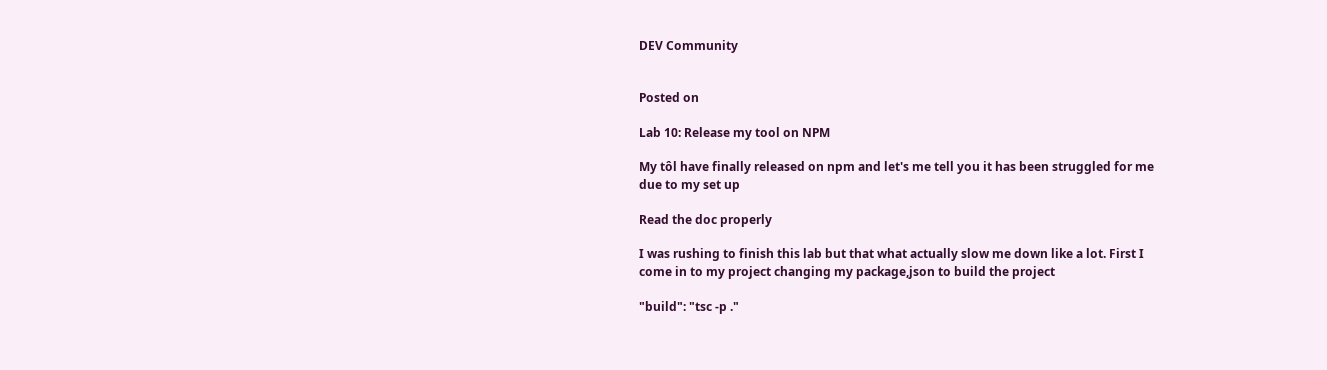DEV Community


Posted on

Lab 10: Release my tool on NPM

My tôl have finally released on npm and let's me tell you it has been struggled for me due to my set up

Read the doc properly

I was rushing to finish this lab but that what actually slow me down like a lot. First I come in to my project changing my package,json to build the project

"build": "tsc -p ."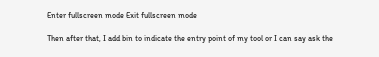Enter fullscreen mode Exit fullscreen mode

Then after that, I add bin to indicate the entry point of my tool or I can say ask the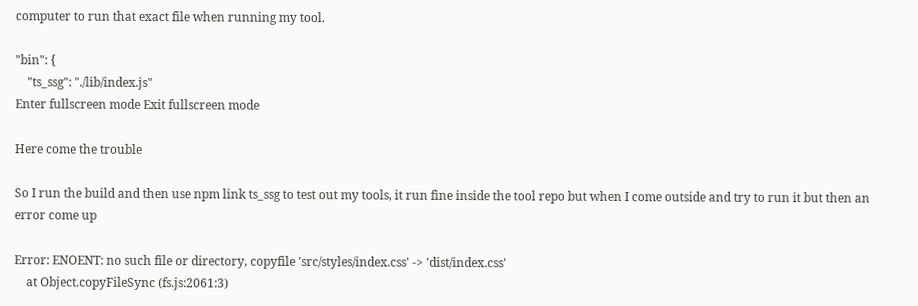computer to run that exact file when running my tool.

"bin": {
    "ts_ssg": "./lib/index.js"
Enter fullscreen mode Exit fullscreen mode

Here come the trouble

So I run the build and then use npm link ts_ssg to test out my tools, it run fine inside the tool repo but when I come outside and try to run it but then an error come up

Error: ENOENT: no such file or directory, copyfile 'src/styles/index.css' -> 'dist/index.css'
    at Object.copyFileSync (fs.js:2061:3)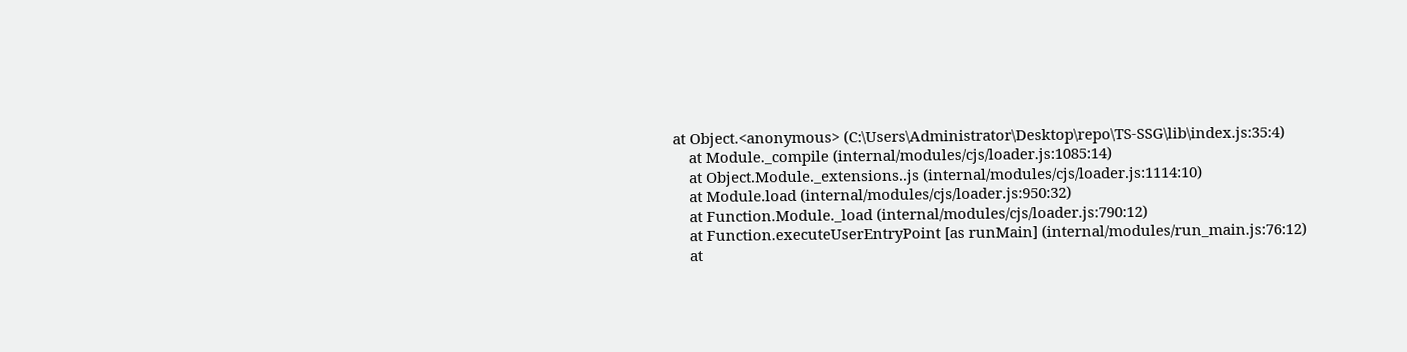at Object.<anonymous> (C:\Users\Administrator\Desktop\repo\TS-SSG\lib\index.js:35:4)
    at Module._compile (internal/modules/cjs/loader.js:1085:14)
    at Object.Module._extensions..js (internal/modules/cjs/loader.js:1114:10)
    at Module.load (internal/modules/cjs/loader.js:950:32)
    at Function.Module._load (internal/modules/cjs/loader.js:790:12)
    at Function.executeUserEntryPoint [as runMain] (internal/modules/run_main.js:76:12)
    at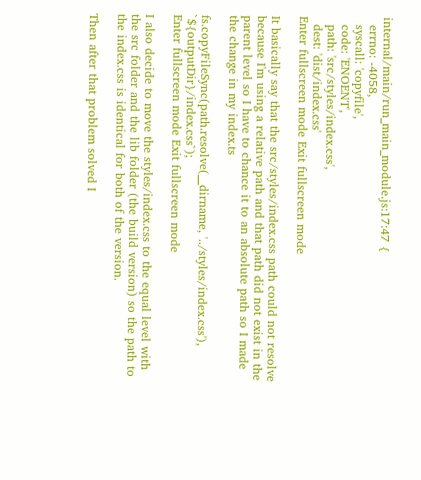internal/main/run_main_module.js:17:47 {
  errno: -4058,
  syscall: 'copyfile',
  code: 'ENOENT',
  path: 'src/styles/index.css',
  dest: 'dist/index.css'
Enter fullscreen mode Exit fullscreen mode

It basically say that the src/styles/index.css path could not resolve because I'm using a relative path and that path did not exist in the parent level so I have to chance it to an absolute path so I made the change in my index.ts

fs.copyFileSync(path.resolve(__dirname, '../styles/index.css'), `${outputDir}/index.css`);
Enter fullscreen mode Exit fullscreen mode

I also decide to move the styles/index.css to the equal level with the src folder and the lib folder (the build version) so the path to the index.css is identical for both of the version.

Then after that problem solved I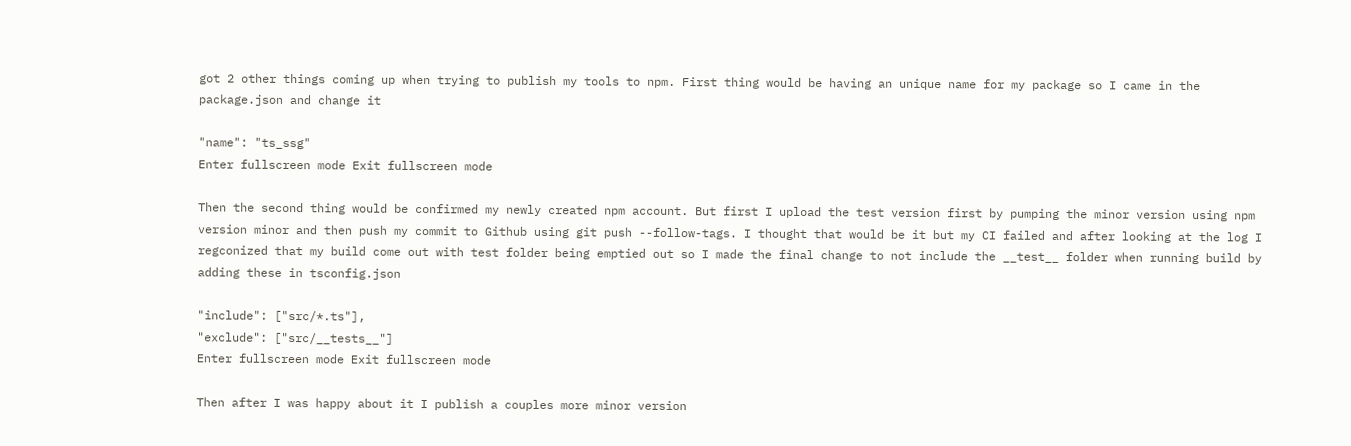got 2 other things coming up when trying to publish my tools to npm. First thing would be having an unique name for my package so I came in the package.json and change it

"name": "ts_ssg"
Enter fullscreen mode Exit fullscreen mode

Then the second thing would be confirmed my newly created npm account. But first I upload the test version first by pumping the minor version using npm version minor and then push my commit to Github using git push --follow-tags. I thought that would be it but my CI failed and after looking at the log I regconized that my build come out with test folder being emptied out so I made the final change to not include the __test__ folder when running build by adding these in tsconfig.json

"include": ["src/*.ts"],
"exclude": ["src/__tests__"]
Enter fullscreen mode Exit fullscreen mode

Then after I was happy about it I publish a couples more minor version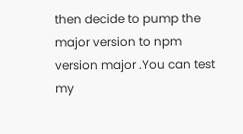then decide to pump the major version to npm version major .You can test my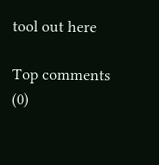tool out here

Top comments (0)